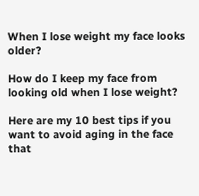When I lose weight my face looks older?

How do I keep my face from looking old when I lose weight?

Here are my 10 best tips if you want to avoid aging in the face that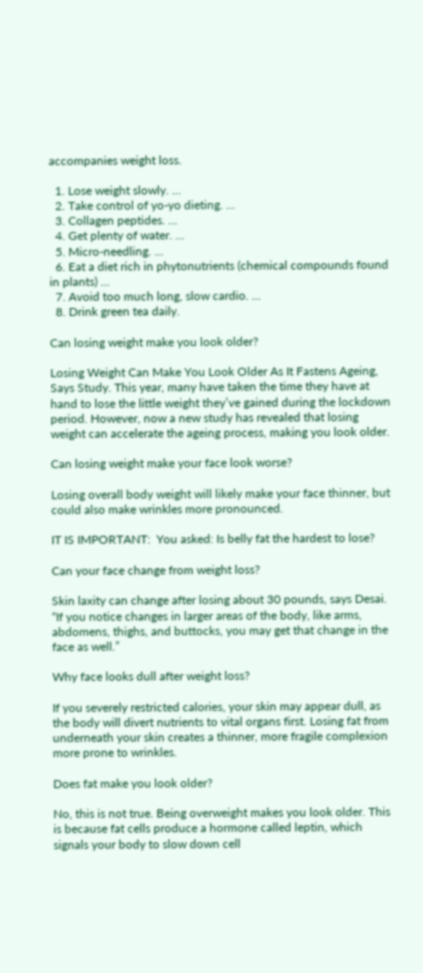accompanies weight loss.

  1. Lose weight slowly. …
  2. Take control of yo-yo dieting. …
  3. Collagen peptides. …
  4. Get plenty of water. …
  5. Micro-needling. …
  6. Eat a diet rich in phytonutrients (chemical compounds found in plants) …
  7. Avoid too much long, slow cardio. …
  8. Drink green tea daily.

Can losing weight make you look older?

Losing Weight Can Make You Look Older As It Fastens Ageing, Says Study. This year, many have taken the time they have at hand to lose the little weight they’ve gained during the lockdown period. However, now a new study has revealed that losing weight can accelerate the ageing process, making you look older.

Can losing weight make your face look worse?

Losing overall body weight will likely make your face thinner, but could also make wrinkles more pronounced.

IT IS IMPORTANT:  You asked: Is belly fat the hardest to lose?

Can your face change from weight loss?

Skin laxity can change after losing about 30 pounds, says Desai. “If you notice changes in larger areas of the body, like arms, abdomens, thighs, and buttocks, you may get that change in the face as well.”

Why face looks dull after weight loss?

If you severely restricted calories, your skin may appear dull, as the body will divert nutrients to vital organs first. Losing fat from underneath your skin creates a thinner, more fragile complexion more prone to wrinkles.

Does fat make you look older?

No, this is not true. Being overweight makes you look older. This is because fat cells produce a hormone called leptin, which signals your body to slow down cell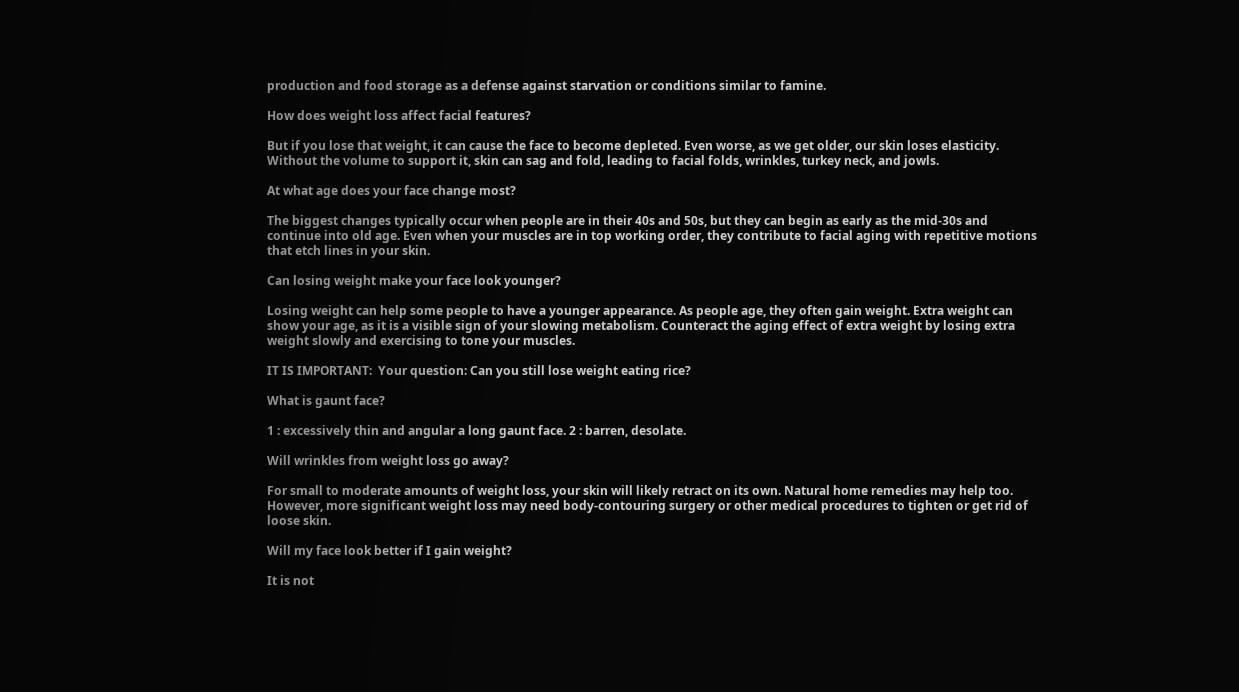production and food storage as a defense against starvation or conditions similar to famine.

How does weight loss affect facial features?

But if you lose that weight, it can cause the face to become depleted. Even worse, as we get older, our skin loses elasticity. Without the volume to support it, skin can sag and fold, leading to facial folds, wrinkles, turkey neck, and jowls.

At what age does your face change most?

The biggest changes typically occur when people are in their 40s and 50s, but they can begin as early as the mid-30s and continue into old age. Even when your muscles are in top working order, they contribute to facial aging with repetitive motions that etch lines in your skin.

Can losing weight make your face look younger?

Losing weight can help some people to have a younger appearance. As people age, they often gain weight. Extra weight can show your age, as it is a visible sign of your slowing metabolism. Counteract the aging effect of extra weight by losing extra weight slowly and exercising to tone your muscles.

IT IS IMPORTANT:  Your question: Can you still lose weight eating rice?

What is gaunt face?

1 : excessively thin and angular a long gaunt face. 2 : barren, desolate.

Will wrinkles from weight loss go away?

For small to moderate amounts of weight loss, your skin will likely retract on its own. Natural home remedies may help too. However, more significant weight loss may need body-contouring surgery or other medical procedures to tighten or get rid of loose skin.

Will my face look better if I gain weight?

It is not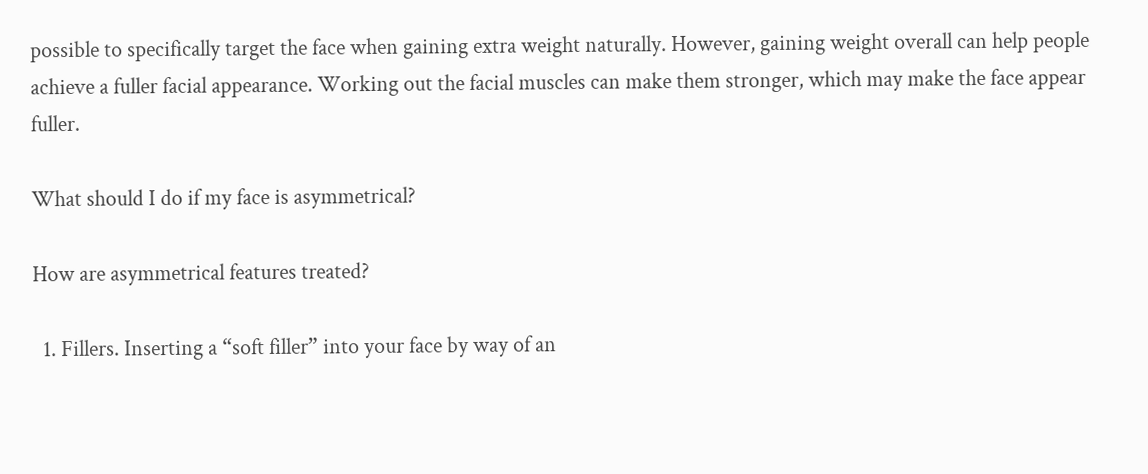possible to specifically target the face when gaining extra weight naturally. However, gaining weight overall can help people achieve a fuller facial appearance. Working out the facial muscles can make them stronger, which may make the face appear fuller.

What should I do if my face is asymmetrical?

How are asymmetrical features treated?

  1. Fillers. Inserting a “soft filler” into your face by way of an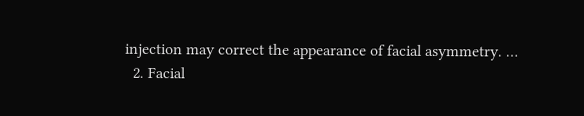injection may correct the appearance of facial asymmetry. …
  2. Facial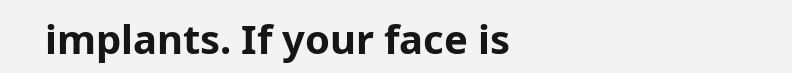implants. If your face is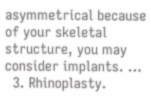asymmetrical because of your skeletal structure, you may consider implants. …
  3. Rhinoplasty.